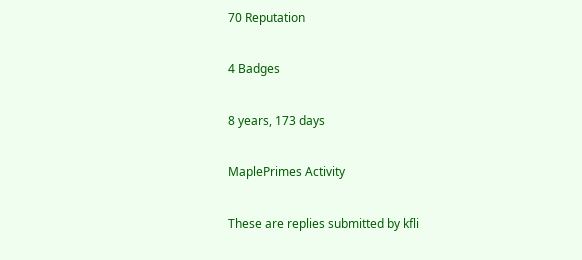70 Reputation

4 Badges

8 years, 173 days

MaplePrimes Activity

These are replies submitted by kfli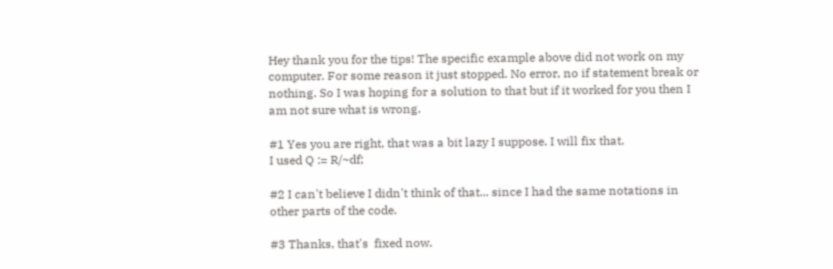Hey thank you for the tips! The specific example above did not work on my computer. For some reason it just stopped. No error, no if statement break or nothing. So I was hoping for a solution to that but if it worked for you then I am not sure what is wrong.

#1 Yes you are right, that was a bit lazy I suppose. I will fix that.
I used Q := R/~df;

#2 I can't believe I didn't think of that... since I had the same notations in other parts of the code.

#3 Thanks, that's  fixed now.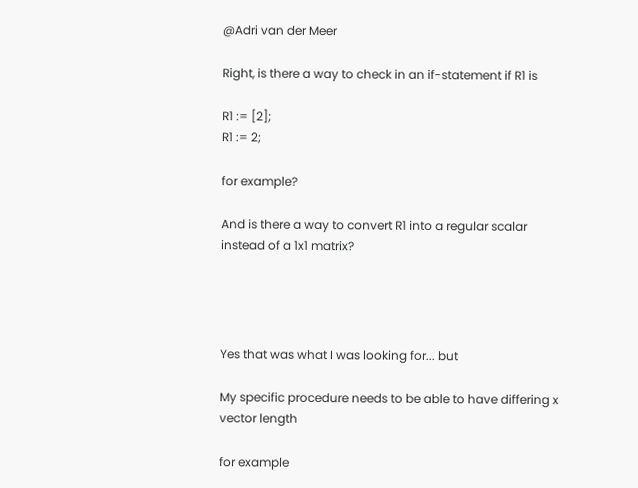@Adri van der Meer

Right, is there a way to check in an if-statement if R1 is

R1 := [2];
R1 := 2;

for example?

And is there a way to convert R1 into a regular scalar instead of a 1x1 matrix?




Yes that was what I was looking for... but

My specific procedure needs to be able to have differing x vector length

for example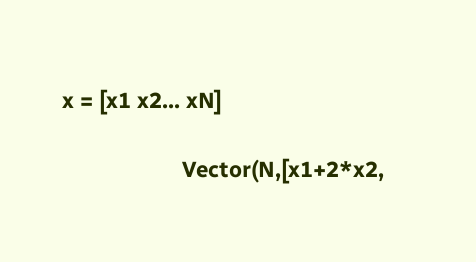x = [x1 x2... xN]

                    Vector(N,[x1+2*x2,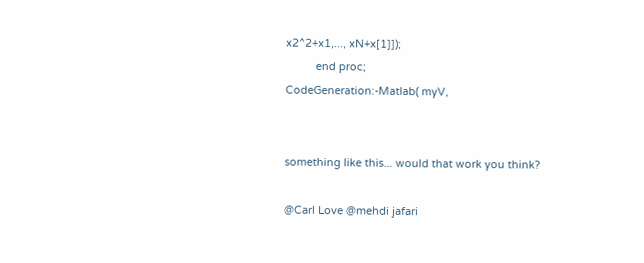x2^2+x1,..., xN+x[1]]);
          end proc;
CodeGeneration:-Matlab( myV,


something like this... would that work you think?

@Carl Love @mehdi jafari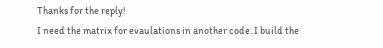Thanks for the reply!
I need the matrix for evaulations in another code. I build the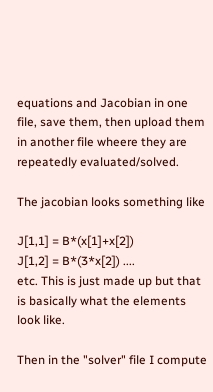equations and Jacobian in one file, save them, then upload them in another file wheere they are repeatedly evaluated/solved.

The jacobian looks something like

J[1,1] = B*(x[1]+x[2])
J[1,2] = B*(3*x[2]) ....
etc. This is just made up but that is basically what the elements look like.

Then in the "solver" file I compute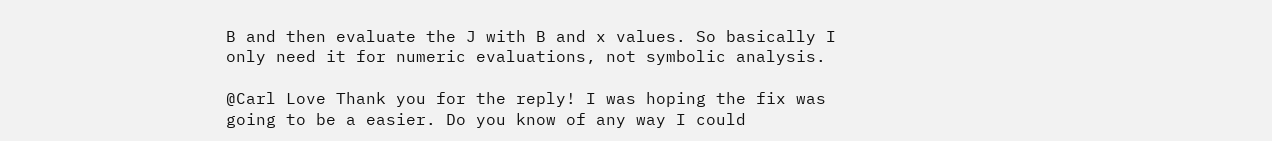B and then evaluate the J with B and x values. So basically I only need it for numeric evaluations, not symbolic analysis.

@Carl Love Thank you for the reply! I was hoping the fix was going to be a easier. Do you know of any way I could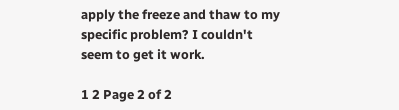apply the freeze and thaw to my specific problem? I couldn't seem to get it work.

1 2 Page 2 of 2